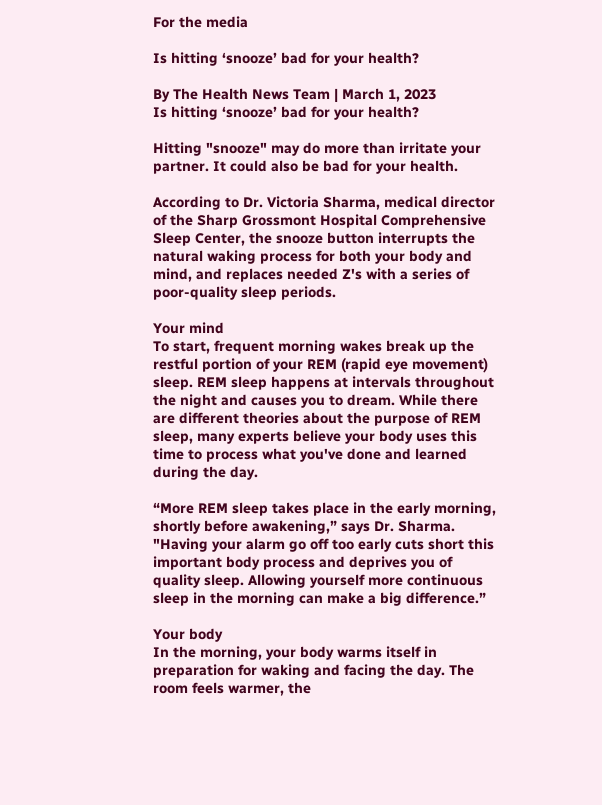For the media

Is hitting ‘snooze’ bad for your health?

By The Health News Team | March 1, 2023
Is hitting ‘snooze’ bad for your health?

Hitting "snooze" may do more than irritate your partner. It could also be bad for your health.

According to Dr. Victoria Sharma, medical director of the Sharp Grossmont Hospital Comprehensive Sleep Center, the snooze button interrupts the natural waking process for both your body and mind, and replaces needed Z's with a series of poor-quality sleep periods.

Your mind
To start, frequent morning wakes break up the restful portion of your REM (rapid eye movement) sleep. REM sleep happens at intervals throughout the night and causes you to dream. While there are different theories about the purpose of REM sleep, many experts believe your body uses this time to process what you've done and learned during the day.

“More REM sleep takes place in the early morning, shortly before awakening,” says Dr. Sharma. "Having your alarm go off too early cuts short this important body process and deprives you of quality sleep. Allowing yourself more continuous sleep in the morning can make a big difference.”

Your body
In the morning, your body warms itself in preparation for waking and facing the day. The room feels warmer, the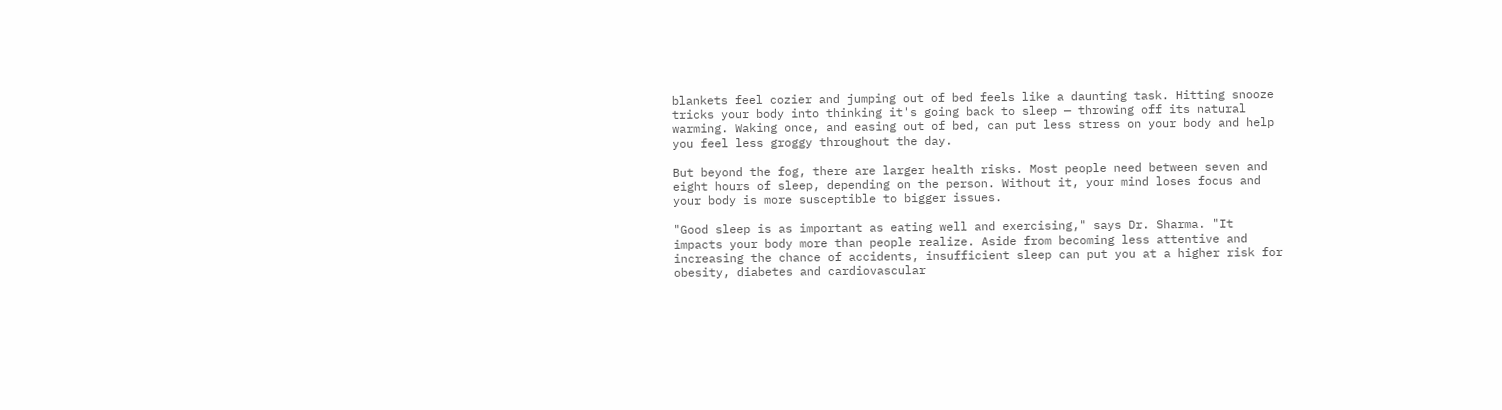blankets feel cozier and jumping out of bed feels like a daunting task. Hitting snooze tricks your body into thinking it's going back to sleep — throwing off its natural warming. Waking once, and easing out of bed, can put less stress on your body and help you feel less groggy throughout the day.

But beyond the fog, there are larger health risks. Most people need between seven and eight hours of sleep, depending on the person. Without it, your mind loses focus and your body is more susceptible to bigger issues.

"Good sleep is as important as eating well and exercising," says Dr. Sharma. "It impacts your body more than people realize. Aside from becoming less attentive and increasing the chance of accidents, insufficient sleep can put you at a higher risk for obesity, diabetes and cardiovascular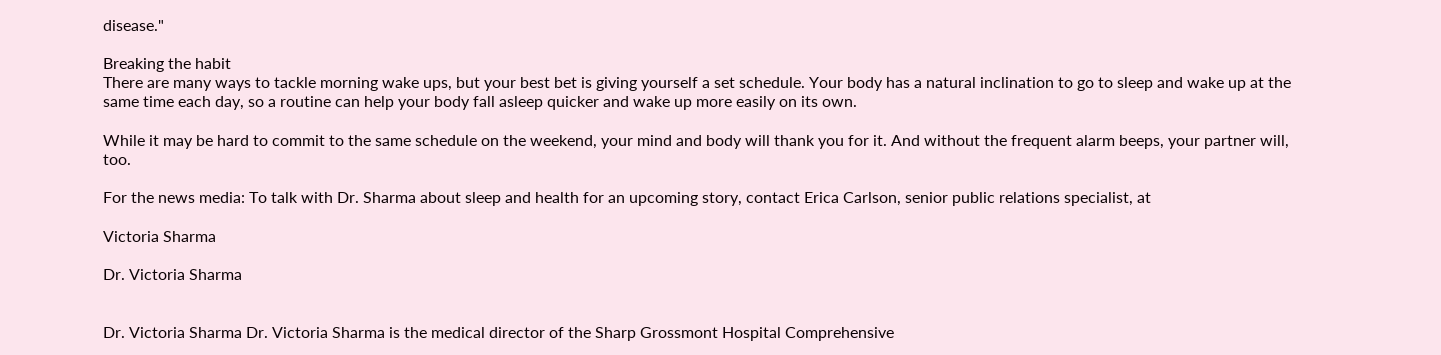disease."

Breaking the habit
There are many ways to tackle morning wake ups, but your best bet is giving yourself a set schedule. Your body has a natural inclination to go to sleep and wake up at the same time each day, so a routine can help your body fall asleep quicker and wake up more easily on its own.

While it may be hard to commit to the same schedule on the weekend, your mind and body will thank you for it. And without the frequent alarm beeps, your partner will, too.

For the news media: To talk with Dr. Sharma about sleep and health for an upcoming story, contact Erica Carlson, senior public relations specialist, at

Victoria Sharma

Dr. Victoria Sharma


Dr. Victoria Sharma Dr. Victoria Sharma is the medical director of the Sharp Grossmont Hospital Comprehensive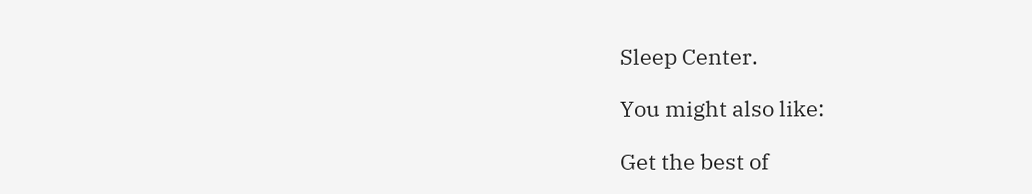Sleep Center.

You might also like:

Get the best of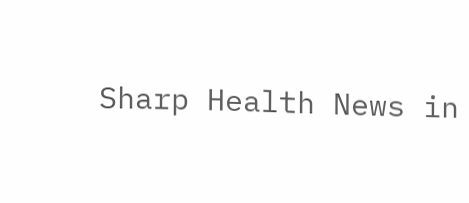Sharp Health News in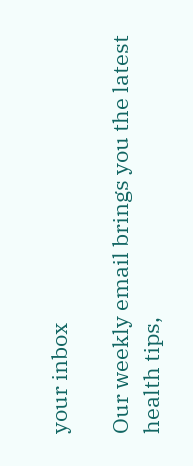your inbox

Our weekly email brings you the latest health tips,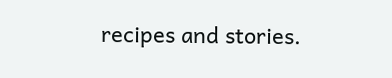recipes and stories.